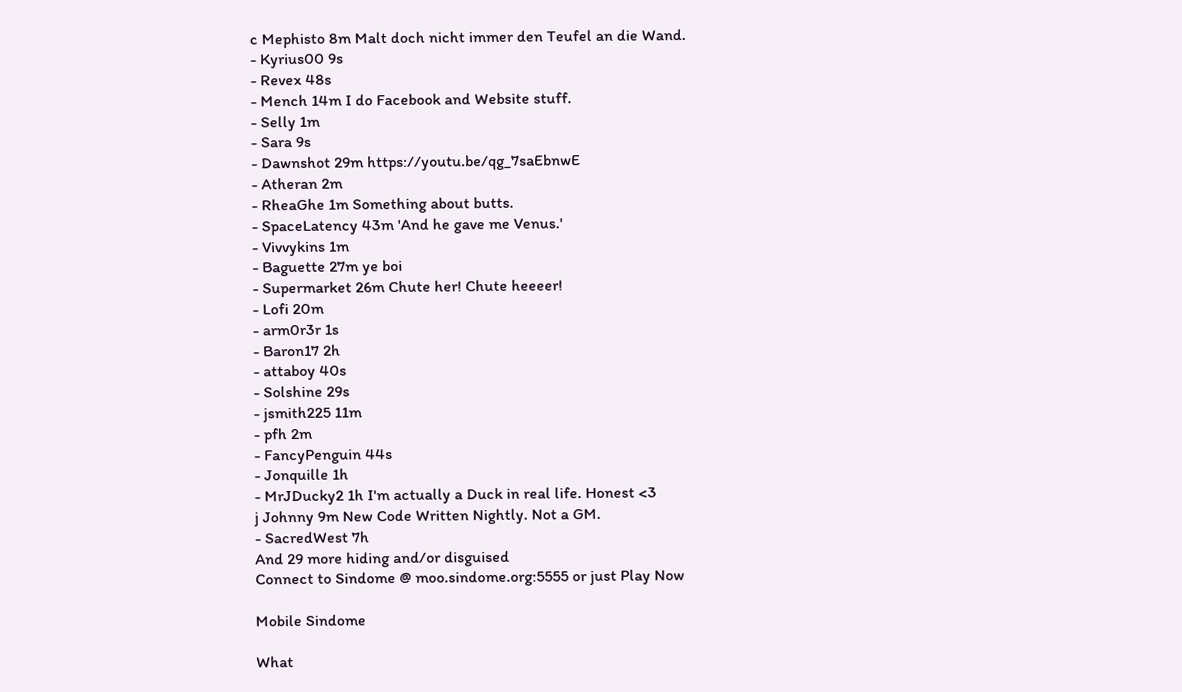c Mephisto 8m Malt doch nicht immer den Teufel an die Wand.
- Kyrius00 9s
- Revex 48s
- Mench 14m I do Facebook and Website stuff.
- Selly 1m
- Sara 9s
- Dawnshot 29m https://youtu.be/qg_7saEbnwE
- Atheran 2m
- RheaGhe 1m Something about butts.
- SpaceLatency 43m 'And he gave me Venus.'
- Vivvykins 1m
- Baguette 27m ye boi
- Supermarket 26m Chute her! Chute heeeer!
- Lofi 20m
- arm0r3r 1s
- Baron17 2h
- attaboy 40s
- Solshine 29s
- jsmith225 11m
- pfh 2m
- FancyPenguin 44s
- Jonquille 1h
- MrJDucky2 1h I'm actually a Duck in real life. Honest <3
j Johnny 9m New Code Written Nightly. Not a GM.
- SacredWest 7h
And 29 more hiding and/or disguised
Connect to Sindome @ moo.sindome.org:5555 or just Play Now

Mobile Sindome

What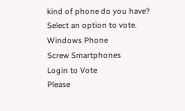kind of phone do you have?
Select an option to vote.
Windows Phone
Screw Smartphones
Login to Vote
Please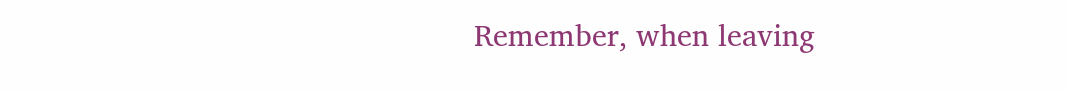Remember, when leaving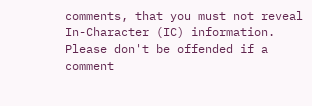comments, that you must not reveal In-Character (IC) information. Please don't be offended if a comment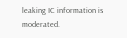leaking IC information is moderated.